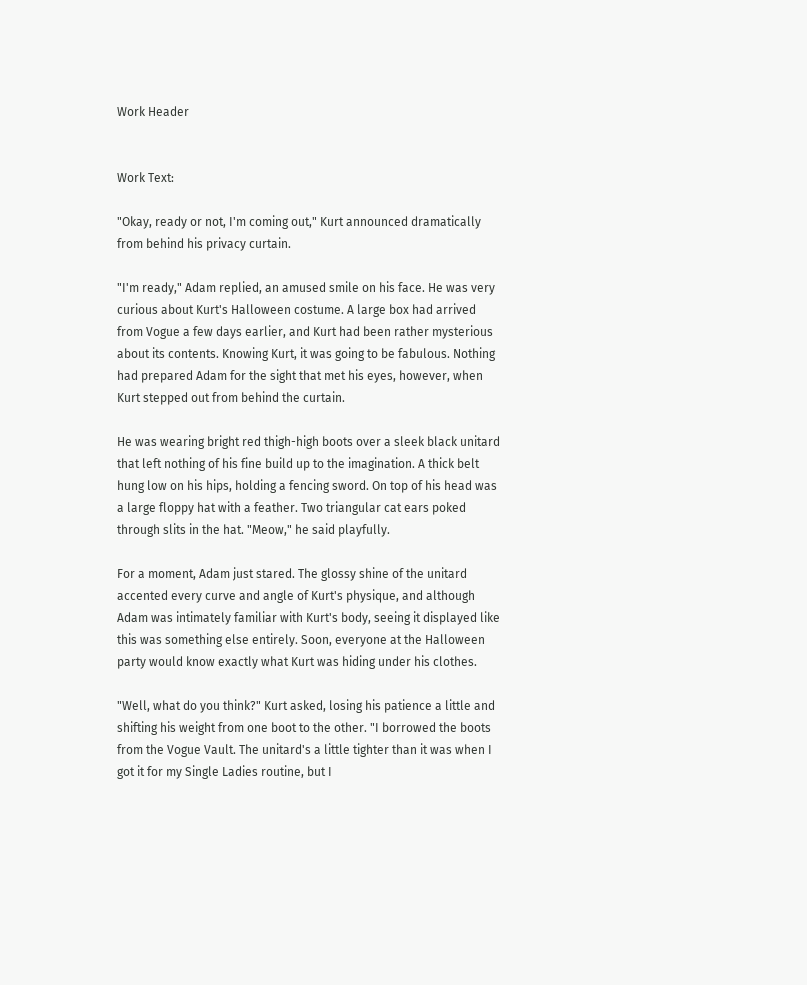Work Header


Work Text:

"Okay, ready or not, I'm coming out," Kurt announced dramatically from behind his privacy curtain.

"I'm ready," Adam replied, an amused smile on his face. He was very curious about Kurt's Halloween costume. A large box had arrived from Vogue a few days earlier, and Kurt had been rather mysterious about its contents. Knowing Kurt, it was going to be fabulous. Nothing had prepared Adam for the sight that met his eyes, however, when Kurt stepped out from behind the curtain.

He was wearing bright red thigh-high boots over a sleek black unitard that left nothing of his fine build up to the imagination. A thick belt hung low on his hips, holding a fencing sword. On top of his head was a large floppy hat with a feather. Two triangular cat ears poked through slits in the hat. "Meow," he said playfully.

For a moment, Adam just stared. The glossy shine of the unitard accented every curve and angle of Kurt's physique, and although Adam was intimately familiar with Kurt's body, seeing it displayed like this was something else entirely. Soon, everyone at the Halloween party would know exactly what Kurt was hiding under his clothes.

"Well, what do you think?" Kurt asked, losing his patience a little and shifting his weight from one boot to the other. "I borrowed the boots from the Vogue Vault. The unitard's a little tighter than it was when I got it for my Single Ladies routine, but I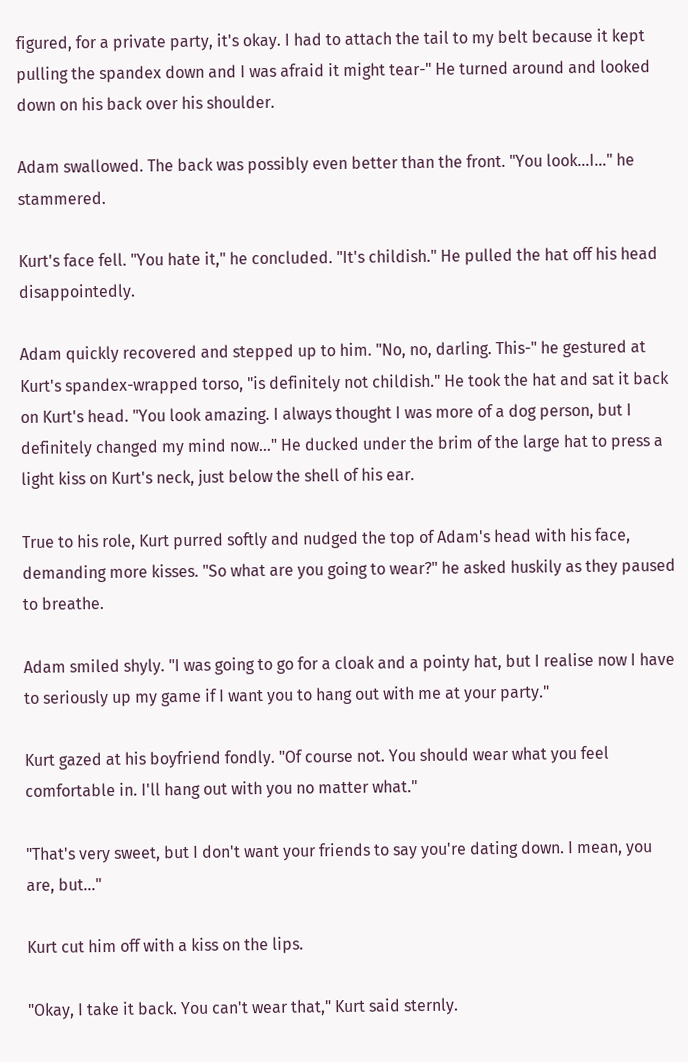figured, for a private party, it's okay. I had to attach the tail to my belt because it kept pulling the spandex down and I was afraid it might tear-" He turned around and looked down on his back over his shoulder.

Adam swallowed. The back was possibly even better than the front. "You look…I…" he stammered.

Kurt's face fell. "You hate it," he concluded. "It's childish." He pulled the hat off his head disappointedly.

Adam quickly recovered and stepped up to him. "No, no, darling. This-" he gestured at Kurt's spandex-wrapped torso, "is definitely not childish." He took the hat and sat it back on Kurt's head. "You look amazing. I always thought I was more of a dog person, but I definitely changed my mind now…" He ducked under the brim of the large hat to press a light kiss on Kurt's neck, just below the shell of his ear.

True to his role, Kurt purred softly and nudged the top of Adam's head with his face, demanding more kisses. "So what are you going to wear?" he asked huskily as they paused to breathe.

Adam smiled shyly. "I was going to go for a cloak and a pointy hat, but I realise now I have to seriously up my game if I want you to hang out with me at your party."

Kurt gazed at his boyfriend fondly. "Of course not. You should wear what you feel comfortable in. I'll hang out with you no matter what."

"That's very sweet, but I don't want your friends to say you're dating down. I mean, you are, but…"

Kurt cut him off with a kiss on the lips.

"Okay, I take it back. You can't wear that," Kurt said sternly.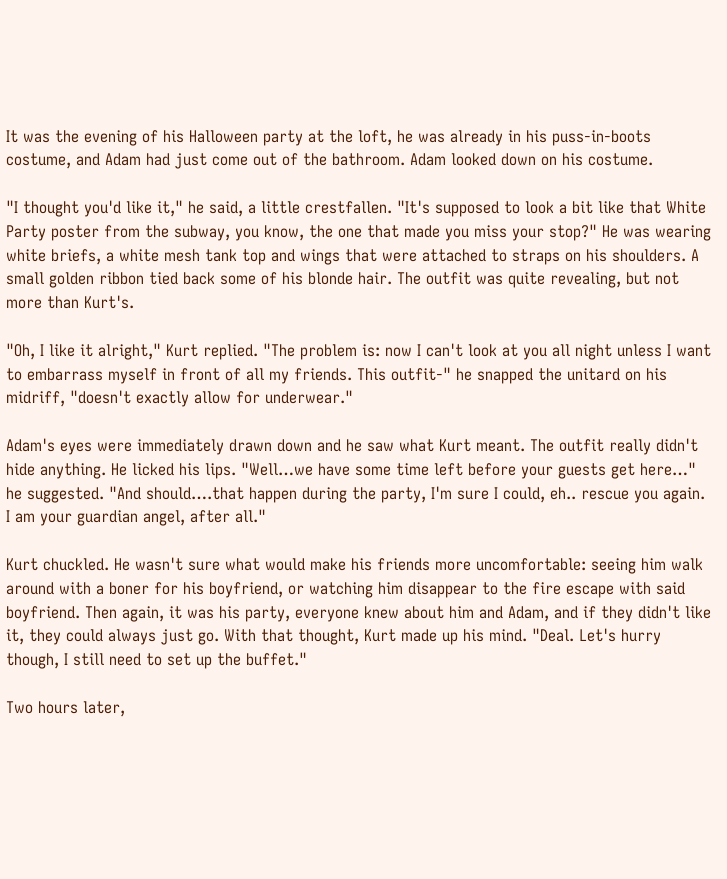It was the evening of his Halloween party at the loft, he was already in his puss-in-boots costume, and Adam had just come out of the bathroom. Adam looked down on his costume.

"I thought you'd like it," he said, a little crestfallen. "It's supposed to look a bit like that White Party poster from the subway, you know, the one that made you miss your stop?" He was wearing white briefs, a white mesh tank top and wings that were attached to straps on his shoulders. A small golden ribbon tied back some of his blonde hair. The outfit was quite revealing, but not more than Kurt's.

"Oh, I like it alright," Kurt replied. "The problem is: now I can't look at you all night unless I want to embarrass myself in front of all my friends. This outfit-" he snapped the unitard on his midriff, "doesn't exactly allow for underwear."

Adam's eyes were immediately drawn down and he saw what Kurt meant. The outfit really didn't hide anything. He licked his lips. "Well…we have some time left before your guests get here…" he suggested. "And should….that happen during the party, I'm sure I could, eh.. rescue you again. I am your guardian angel, after all."

Kurt chuckled. He wasn't sure what would make his friends more uncomfortable: seeing him walk around with a boner for his boyfriend, or watching him disappear to the fire escape with said boyfriend. Then again, it was his party, everyone knew about him and Adam, and if they didn't like it, they could always just go. With that thought, Kurt made up his mind. "Deal. Let's hurry though, I still need to set up the buffet."

Two hours later,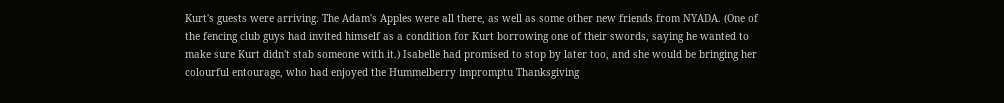Kurt's guests were arriving. The Adam's Apples were all there, as well as some other new friends from NYADA. (One of the fencing club guys had invited himself as a condition for Kurt borrowing one of their swords, saying he wanted to make sure Kurt didn't stab someone with it.) Isabelle had promised to stop by later too, and she would be bringing her colourful entourage, who had enjoyed the Hummelberry impromptu Thanksgiving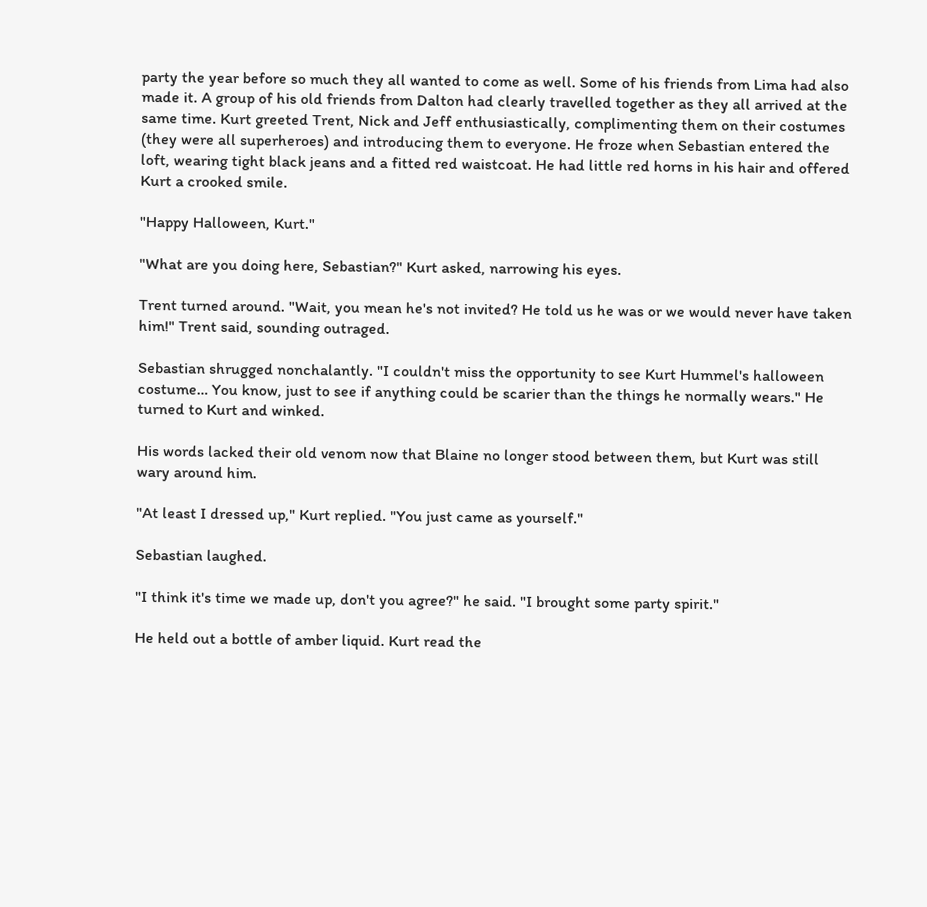party the year before so much they all wanted to come as well. Some of his friends from Lima had also made it. A group of his old friends from Dalton had clearly travelled together as they all arrived at the same time. Kurt greeted Trent, Nick and Jeff enthusiastically, complimenting them on their costumes (they were all superheroes) and introducing them to everyone. He froze when Sebastian entered the loft, wearing tight black jeans and a fitted red waistcoat. He had little red horns in his hair and offered Kurt a crooked smile.

"Happy Halloween, Kurt."

"What are you doing here, Sebastian?" Kurt asked, narrowing his eyes.

Trent turned around. "Wait, you mean he's not invited? He told us he was or we would never have taken him!" Trent said, sounding outraged.

Sebastian shrugged nonchalantly. "I couldn't miss the opportunity to see Kurt Hummel's halloween costume… You know, just to see if anything could be scarier than the things he normally wears." He turned to Kurt and winked.

His words lacked their old venom now that Blaine no longer stood between them, but Kurt was still wary around him.

"At least I dressed up," Kurt replied. "You just came as yourself."

Sebastian laughed.

"I think it's time we made up, don't you agree?" he said. "I brought some party spirit."

He held out a bottle of amber liquid. Kurt read the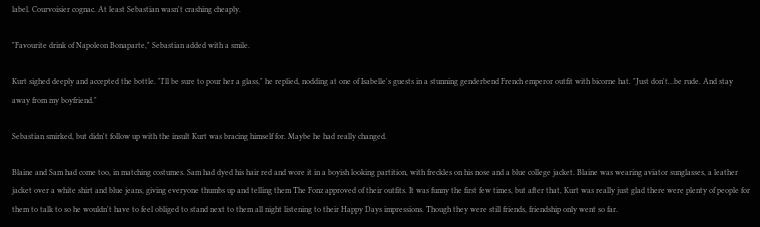label. Courvoisier cognac. At least Sebastian wasn't crashing cheaply.

"Favourite drink of Napoleon Bonaparte," Sebastian added with a smile.

Kurt sighed deeply and accepted the bottle. "I'll be sure to pour her a glass," he replied, nodding at one of Isabelle's guests in a stunning genderbend French emperor outfit with bicorne hat. "Just don't…be rude. And stay away from my boyfriend."

Sebastian smirked, but didn't follow up with the insult Kurt was bracing himself for. Maybe he had really changed.

Blaine and Sam had come too, in matching costumes. Sam had dyed his hair red and wore it in a boyish looking partition, with freckles on his nose and a blue college jacket. Blaine was wearing aviator sunglasses, a leather jacket over a white shirt and blue jeans, giving everyone thumbs up and telling them The Fonz approved of their outfits. It was funny the first few times, but after that, Kurt was really just glad there were plenty of people for them to talk to so he wouldn't have to feel obliged to stand next to them all night listening to their Happy Days impressions. Though they were still friends, friendship only went so far.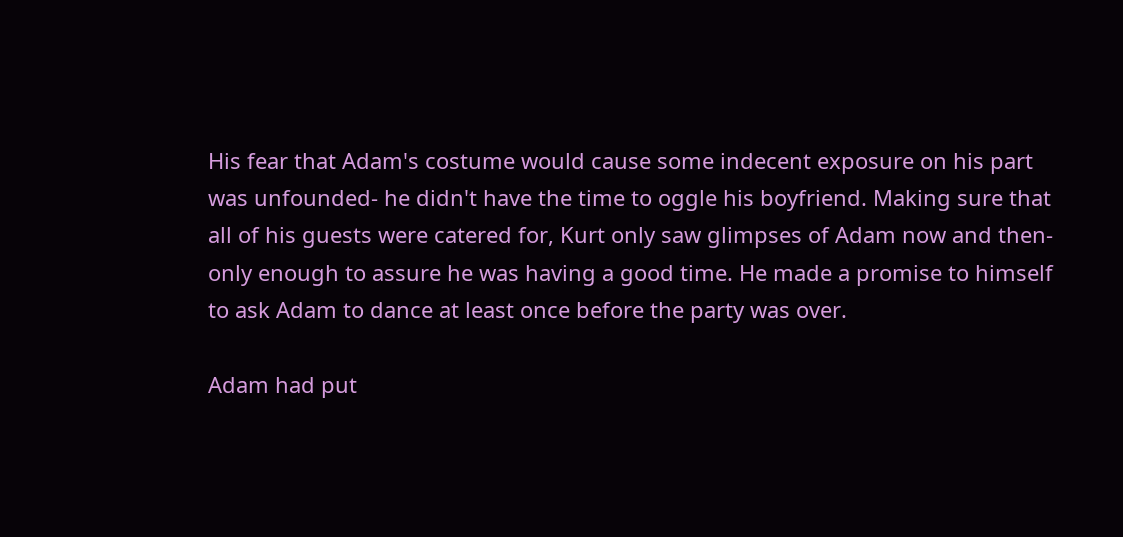His fear that Adam's costume would cause some indecent exposure on his part was unfounded- he didn't have the time to oggle his boyfriend. Making sure that all of his guests were catered for, Kurt only saw glimpses of Adam now and then- only enough to assure he was having a good time. He made a promise to himself to ask Adam to dance at least once before the party was over.

Adam had put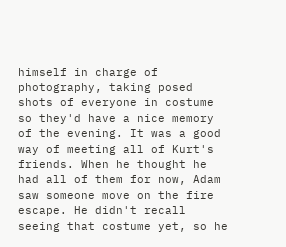himself in charge of photography, taking posed shots of everyone in costume so they'd have a nice memory of the evening. It was a good way of meeting all of Kurt's friends. When he thought he had all of them for now, Adam saw someone move on the fire escape. He didn't recall seeing that costume yet, so he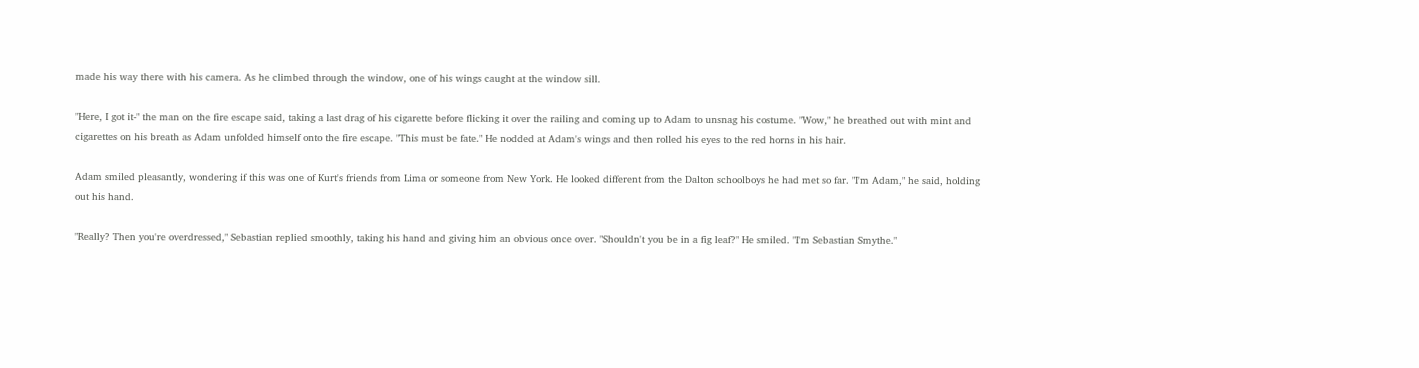made his way there with his camera. As he climbed through the window, one of his wings caught at the window sill.

"Here, I got it-" the man on the fire escape said, taking a last drag of his cigarette before flicking it over the railing and coming up to Adam to unsnag his costume. "Wow," he breathed out with mint and cigarettes on his breath as Adam unfolded himself onto the fire escape. "This must be fate." He nodded at Adam's wings and then rolled his eyes to the red horns in his hair.

Adam smiled pleasantly, wondering if this was one of Kurt's friends from Lima or someone from New York. He looked different from the Dalton schoolboys he had met so far. "I'm Adam," he said, holding out his hand.

"Really? Then you're overdressed," Sebastian replied smoothly, taking his hand and giving him an obvious once over. "Shouldn't you be in a fig leaf?" He smiled. "I'm Sebastian Smythe."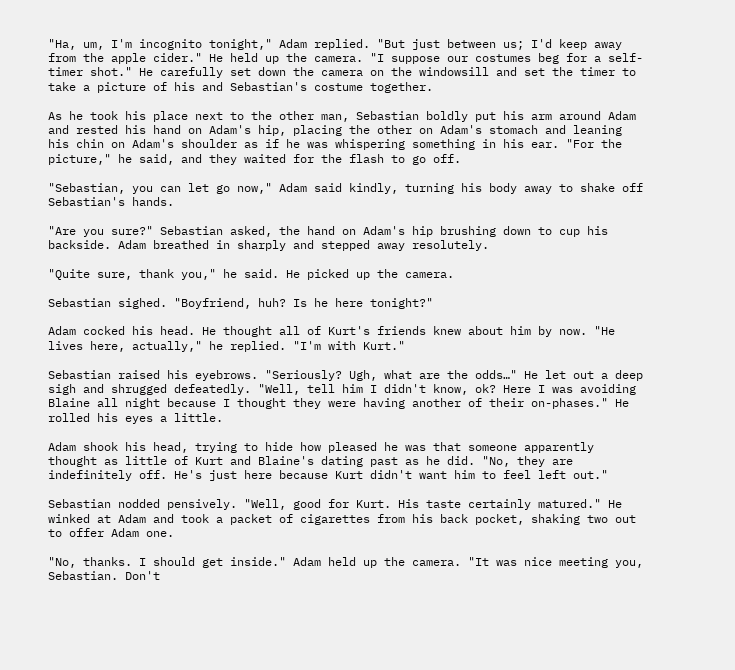"Ha, um, I'm incognito tonight," Adam replied. "But just between us; I'd keep away from the apple cider." He held up the camera. "I suppose our costumes beg for a self-timer shot." He carefully set down the camera on the windowsill and set the timer to take a picture of his and Sebastian's costume together.

As he took his place next to the other man, Sebastian boldly put his arm around Adam and rested his hand on Adam's hip, placing the other on Adam's stomach and leaning his chin on Adam's shoulder as if he was whispering something in his ear. "For the picture," he said, and they waited for the flash to go off.

"Sebastian, you can let go now," Adam said kindly, turning his body away to shake off Sebastian's hands.

"Are you sure?" Sebastian asked, the hand on Adam's hip brushing down to cup his backside. Adam breathed in sharply and stepped away resolutely.

"Quite sure, thank you," he said. He picked up the camera.

Sebastian sighed. "Boyfriend, huh? Is he here tonight?"

Adam cocked his head. He thought all of Kurt's friends knew about him by now. "He lives here, actually," he replied. "I'm with Kurt."

Sebastian raised his eyebrows. "Seriously? Ugh, what are the odds…" He let out a deep sigh and shrugged defeatedly. "Well, tell him I didn't know, ok? Here I was avoiding Blaine all night because I thought they were having another of their on-phases." He rolled his eyes a little.

Adam shook his head, trying to hide how pleased he was that someone apparently thought as little of Kurt and Blaine's dating past as he did. "No, they are indefinitely off. He's just here because Kurt didn't want him to feel left out."

Sebastian nodded pensively. "Well, good for Kurt. His taste certainly matured." He winked at Adam and took a packet of cigarettes from his back pocket, shaking two out to offer Adam one.

"No, thanks. I should get inside." Adam held up the camera. "It was nice meeting you, Sebastian. Don't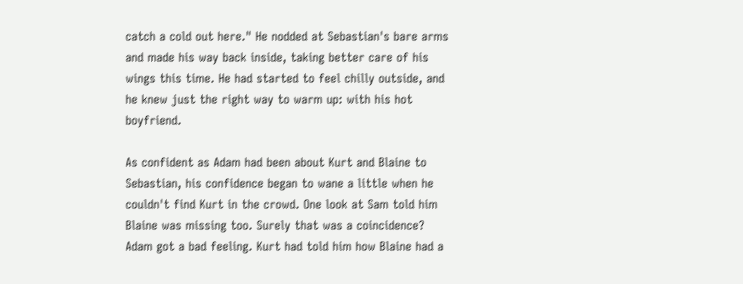catch a cold out here." He nodded at Sebastian's bare arms and made his way back inside, taking better care of his wings this time. He had started to feel chilly outside, and he knew just the right way to warm up: with his hot boyfriend.

As confident as Adam had been about Kurt and Blaine to Sebastian, his confidence began to wane a little when he couldn't find Kurt in the crowd. One look at Sam told him Blaine was missing too. Surely that was a coincidence? Adam got a bad feeling. Kurt had told him how Blaine had a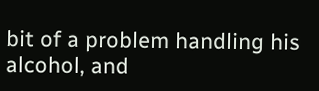bit of a problem handling his alcohol, and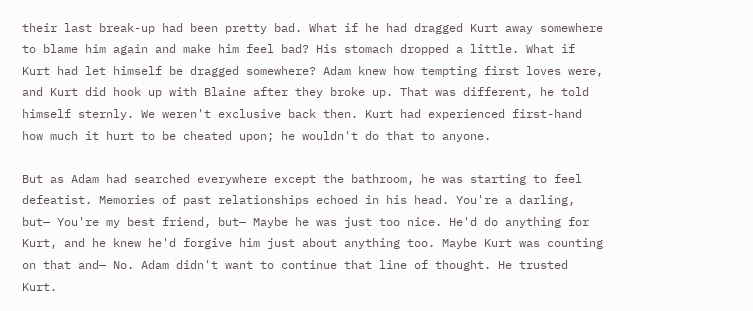their last break-up had been pretty bad. What if he had dragged Kurt away somewhere to blame him again and make him feel bad? His stomach dropped a little. What if Kurt had let himself be dragged somewhere? Adam knew how tempting first loves were, and Kurt did hook up with Blaine after they broke up. That was different, he told himself sternly. We weren't exclusive back then. Kurt had experienced first-hand how much it hurt to be cheated upon; he wouldn't do that to anyone.

But as Adam had searched everywhere except the bathroom, he was starting to feel defeatist. Memories of past relationships echoed in his head. You're a darling, but— You're my best friend, but— Maybe he was just too nice. He'd do anything for Kurt, and he knew he'd forgive him just about anything too. Maybe Kurt was counting on that and— No. Adam didn't want to continue that line of thought. He trusted Kurt.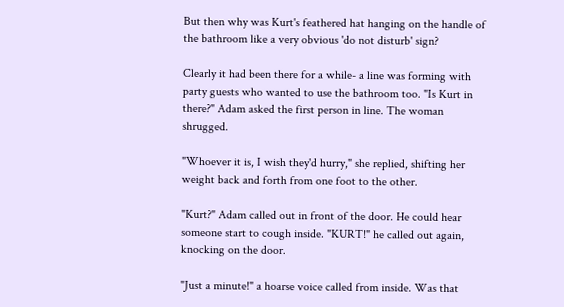But then why was Kurt's feathered hat hanging on the handle of the bathroom like a very obvious 'do not disturb' sign?

Clearly it had been there for a while- a line was forming with party guests who wanted to use the bathroom too. "Is Kurt in there?" Adam asked the first person in line. The woman shrugged.

"Whoever it is, I wish they'd hurry," she replied, shifting her weight back and forth from one foot to the other.

"Kurt?" Adam called out in front of the door. He could hear someone start to cough inside. "KURT!" he called out again, knocking on the door.

"Just a minute!" a hoarse voice called from inside. Was that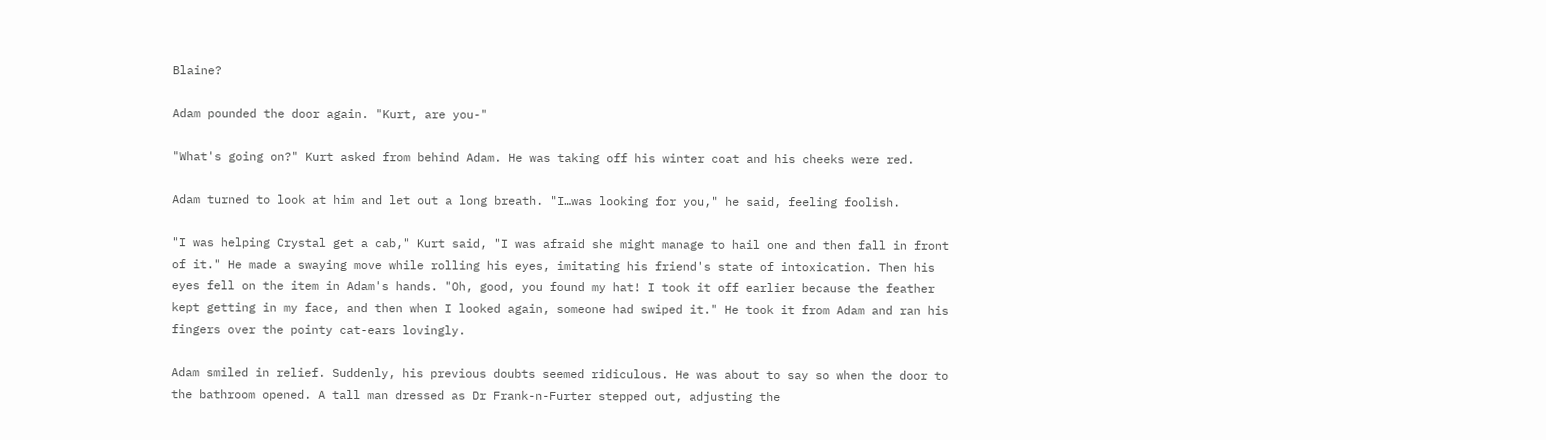Blaine?

Adam pounded the door again. "Kurt, are you-"

"What's going on?" Kurt asked from behind Adam. He was taking off his winter coat and his cheeks were red.

Adam turned to look at him and let out a long breath. "I…was looking for you," he said, feeling foolish.

"I was helping Crystal get a cab," Kurt said, "I was afraid she might manage to hail one and then fall in front of it." He made a swaying move while rolling his eyes, imitating his friend's state of intoxication. Then his eyes fell on the item in Adam's hands. "Oh, good, you found my hat! I took it off earlier because the feather kept getting in my face, and then when I looked again, someone had swiped it." He took it from Adam and ran his fingers over the pointy cat-ears lovingly.

Adam smiled in relief. Suddenly, his previous doubts seemed ridiculous. He was about to say so when the door to the bathroom opened. A tall man dressed as Dr Frank-n-Furter stepped out, adjusting the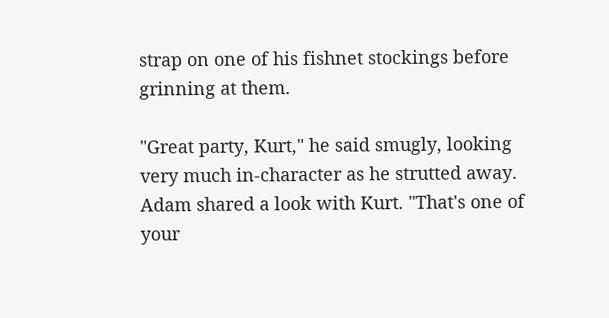strap on one of his fishnet stockings before grinning at them.

"Great party, Kurt," he said smugly, looking very much in-character as he strutted away. Adam shared a look with Kurt. "That's one of your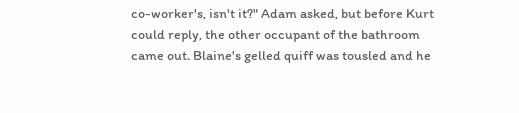co-worker's, isn't it?" Adam asked, but before Kurt could reply, the other occupant of the bathroom came out. Blaine's gelled quiff was tousled and he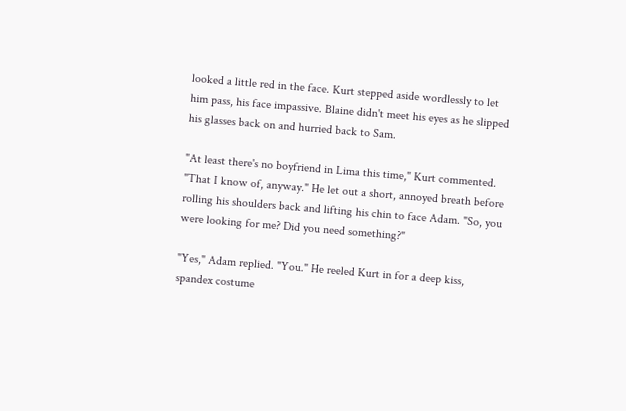looked a little red in the face. Kurt stepped aside wordlessly to let him pass, his face impassive. Blaine didn't meet his eyes as he slipped his glasses back on and hurried back to Sam.

"At least there's no boyfriend in Lima this time," Kurt commented. "That I know of, anyway." He let out a short, annoyed breath before rolling his shoulders back and lifting his chin to face Adam. "So, you were looking for me? Did you need something?"

"Yes," Adam replied. "You." He reeled Kurt in for a deep kiss, spandex costume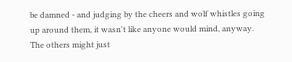be damned - and judging by the cheers and wolf whistles going up around them, it wasn't like anyone would mind, anyway. The others might just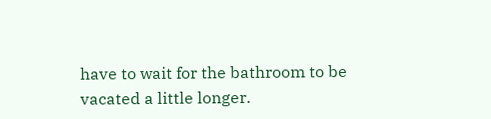have to wait for the bathroom to be vacated a little longer.